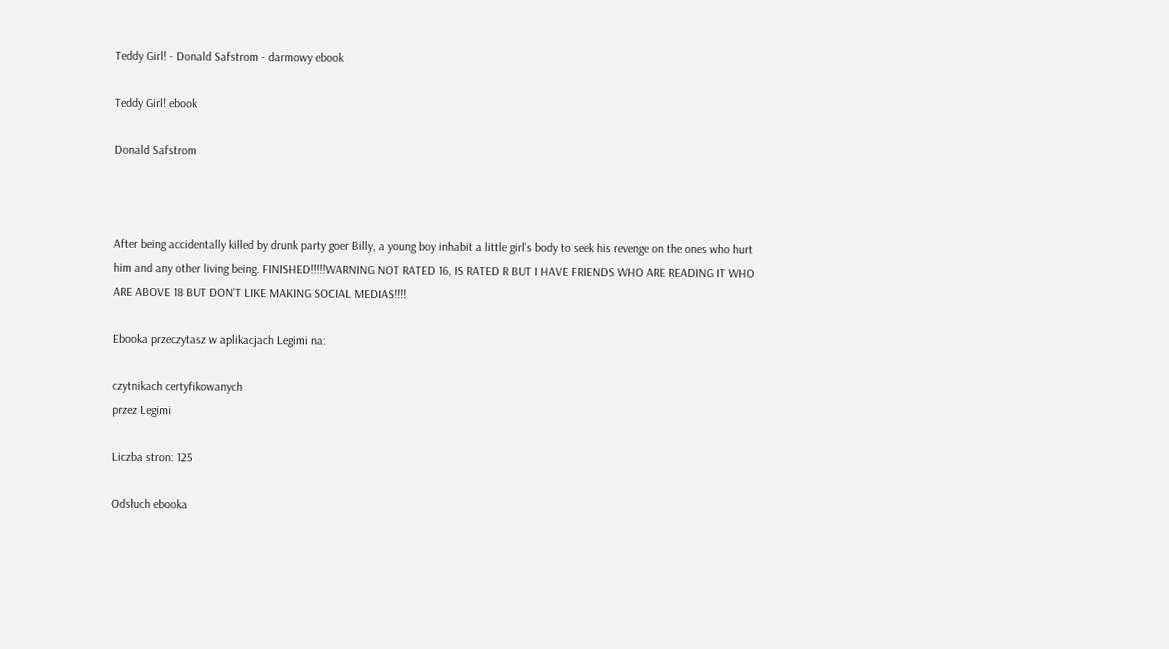Teddy Girl! - Donald Safstrom - darmowy ebook

Teddy Girl! ebook

Donald Safstrom



After being accidentally killed by drunk party goer Billy, a young boy inhabit a little girl's body to seek his revenge on the ones who hurt him and any other living being. FINISHED!!!!!WARNING NOT RATED 16, IS RATED R BUT I HAVE FRIENDS WHO ARE READING IT WHO ARE ABOVE 18 BUT DON'T LIKE MAKING SOCIAL MEDIAS!!!!

Ebooka przeczytasz w aplikacjach Legimi na:

czytnikach certyfikowanych
przez Legimi

Liczba stron: 125

Odsłuch ebooka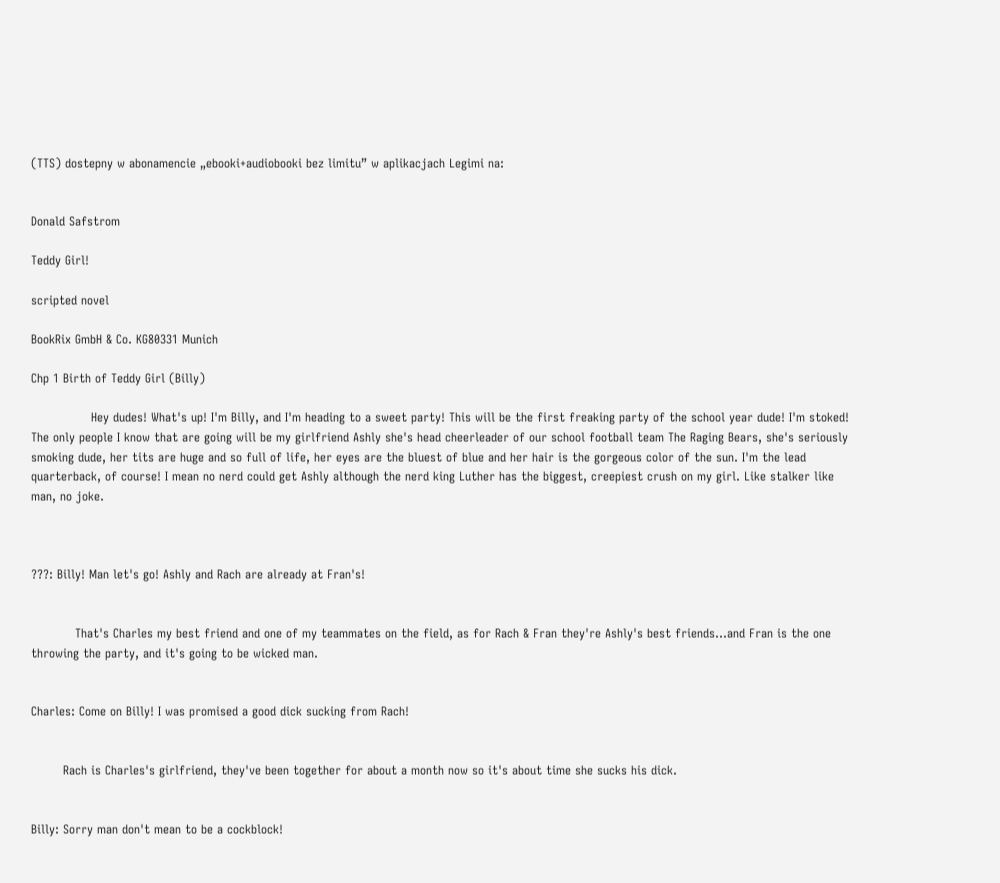(TTS) dostepny w abonamencie „ebooki+audiobooki bez limitu” w aplikacjach Legimi na:


Donald Safstrom

Teddy Girl!

scripted novel

BookRix GmbH & Co. KG80331 Munich

Chp 1 Birth of Teddy Girl (Billy)

               Hey dudes! What's up! I'm Billy, and I'm heading to a sweet party! This will be the first freaking party of the school year dude! I'm stoked! The only people I know that are going will be my girlfriend Ashly she's head cheerleader of our school football team The Raging Bears, she's seriously smoking dude, her tits are huge and so full of life, her eyes are the bluest of blue and her hair is the gorgeous color of the sun. I'm the lead quarterback, of course! I mean no nerd could get Ashly although the nerd king Luther has the biggest, creepiest crush on my girl. Like stalker like man, no joke.



???: Billy! Man let's go! Ashly and Rach are already at Fran's!


           That's Charles my best friend and one of my teammates on the field, as for Rach & Fran they're Ashly's best friends...and Fran is the one throwing the party, and it's going to be wicked man.


Charles: Come on Billy! I was promised a good dick sucking from Rach!


        Rach is Charles's girlfriend, they've been together for about a month now so it's about time she sucks his dick.


Billy: Sorry man don't mean to be a cockblock!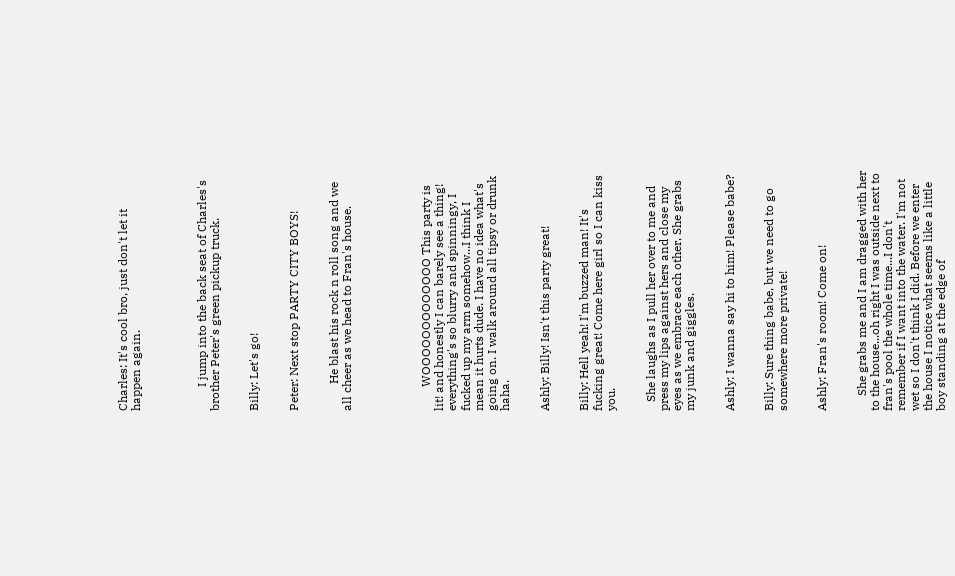Charles: It's cool bro, just don't let it happen again.




        I jump into the back seat of Charles's brother Peter's green pickup truck.


Billy: Let's go!


Peter: Next stop PARTY CITY BOYS!


         He blast his rock n roll song and we all cheer as we head to Fran's house.





        WOOOOOOOOOOOOO This party is lit! and honestly I can barely see a thing! everything's so blurry and spinningy, I fucked up my arm somehow...I think I mean it hurts dude. I have no idea what's going on. I walk around all tipsy or drunk haha.


Ashly: Billy! Isn't this party great!


Billy: Hell yeah! I'm buzzed man! It's fucking great! Come here girl so I can kiss you.


   She laughs as I pull her over to me and press my lips against hers and close my eyes as we embrace each other, She grabs my junk and giggles.


Ashly: I wanna say hi to him! Please babe?


Billy: Sure thing babe, but we need to go somewhere more private!


Ashly: Fran's room! Come on!


     She grabs me and I am dragged with her to the house...oh right I was outside next to fran's pool the whole time...I don't remember if I want into the water. I'm not wet so I don't think I did. Before we enter the house I notice what seems like a little boy standing at the edge of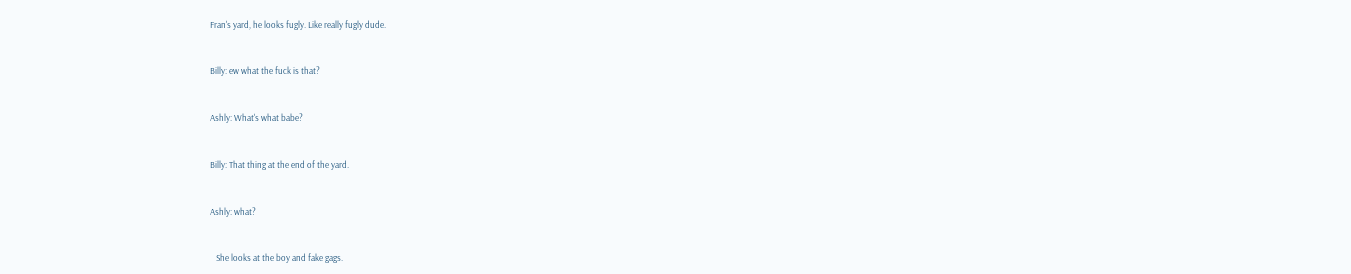Fran's yard, he looks fugly. Like really fugly dude.


Billy: ew what the fuck is that?


Ashly: What's what babe?


Billy: That thing at the end of the yard.


Ashly: what?


   She looks at the boy and fake gags.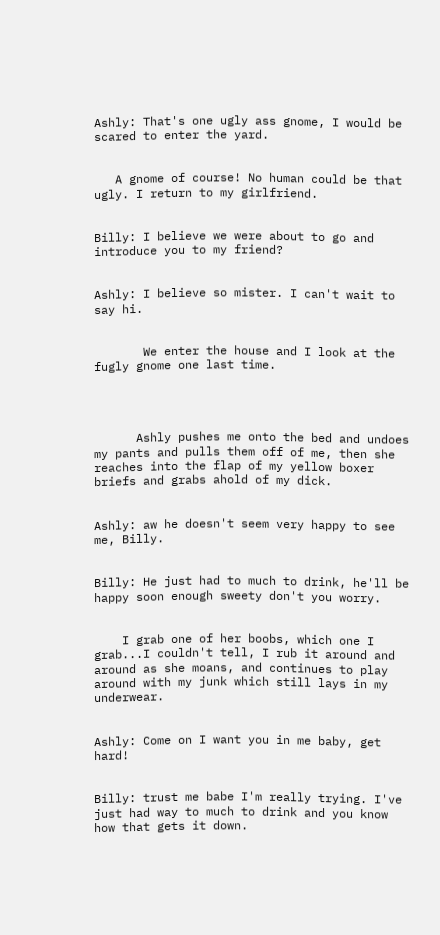Ashly: That's one ugly ass gnome, I would be scared to enter the yard.


   A gnome of course! No human could be that ugly. I return to my girlfriend.


Billy: I believe we were about to go and introduce you to my friend?


Ashly: I believe so mister. I can't wait to say hi.


       We enter the house and I look at the fugly gnome one last time.




      Ashly pushes me onto the bed and undoes my pants and pulls them off of me, then she reaches into the flap of my yellow boxer briefs and grabs ahold of my dick.


Ashly: aw he doesn't seem very happy to see me, Billy.


Billy: He just had to much to drink, he'll be happy soon enough sweety don't you worry.


    I grab one of her boobs, which one I grab...I couldn't tell, I rub it around and around as she moans, and continues to play around with my junk which still lays in my underwear.


Ashly: Come on I want you in me baby, get hard!


Billy: trust me babe I'm really trying. I've just had way to much to drink and you know how that gets it down.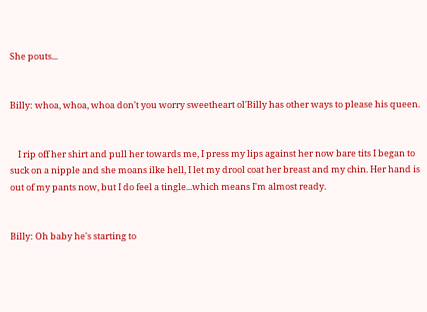She pouts...


Billy: whoa, whoa, whoa don't you worry sweetheart ol'Billy has other ways to please his queen.


    I rip off her shirt and pull her towards me, I press my lips against her now bare tits I began to suck on a nipple and she moans ilke hell, I let my drool coat her breast and my chin. Her hand is out of my pants now, but I do feel a tingle...which means I'm almost ready.


Billy: Oh baby he's starting to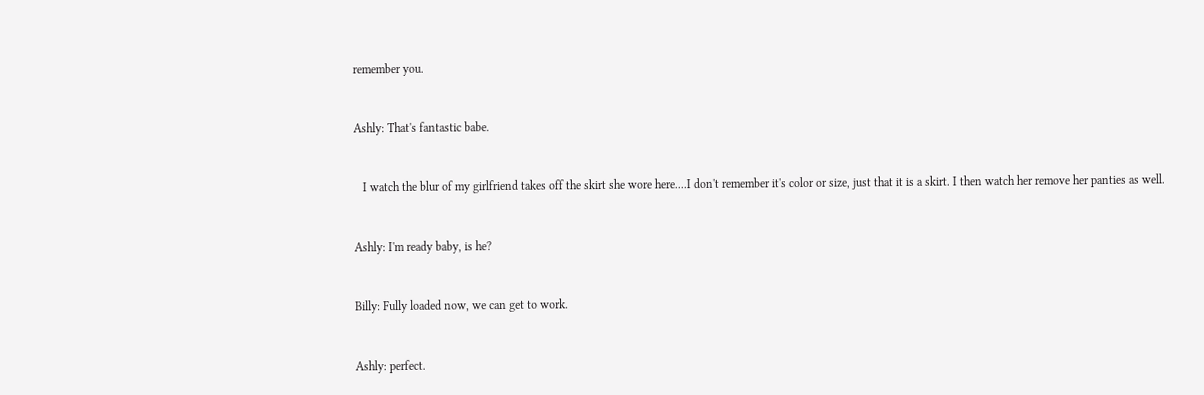remember you.


Ashly: That's fantastic babe.


   I watch the blur of my girlfriend takes off the skirt she wore here....I don't remember it's color or size, just that it is a skirt. I then watch her remove her panties as well.


Ashly: I'm ready baby, is he?


Billy: Fully loaded now, we can get to work.


Ashly: perfect.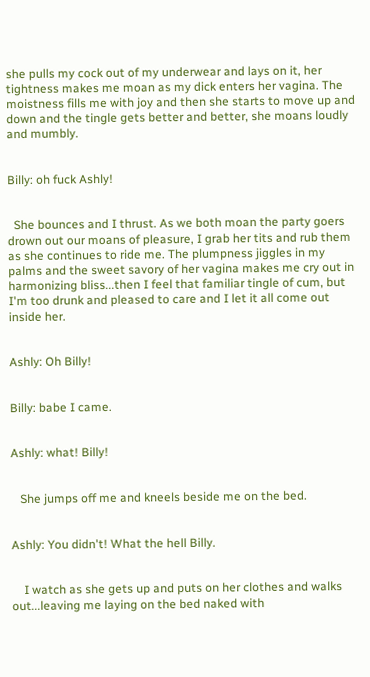she pulls my cock out of my underwear and lays on it, her tightness makes me moan as my dick enters her vagina. The moistness fills me with joy and then she starts to move up and down and the tingle gets better and better, she moans loudly and mumbly.


Billy: oh fuck Ashly!


  She bounces and I thrust. As we both moan the party goers drown out our moans of pleasure, I grab her tits and rub them as she continues to ride me. The plumpness jiggles in my palms and the sweet savory of her vagina makes me cry out in harmonizing bliss...then I feel that familiar tingle of cum, but I'm too drunk and pleased to care and I let it all come out inside her.


Ashly: Oh Billy!


Billy: babe I came.


Ashly: what! Billy!


   She jumps off me and kneels beside me on the bed.


Ashly: You didn't! What the hell Billy.


    I watch as she gets up and puts on her clothes and walks out...leaving me laying on the bed naked with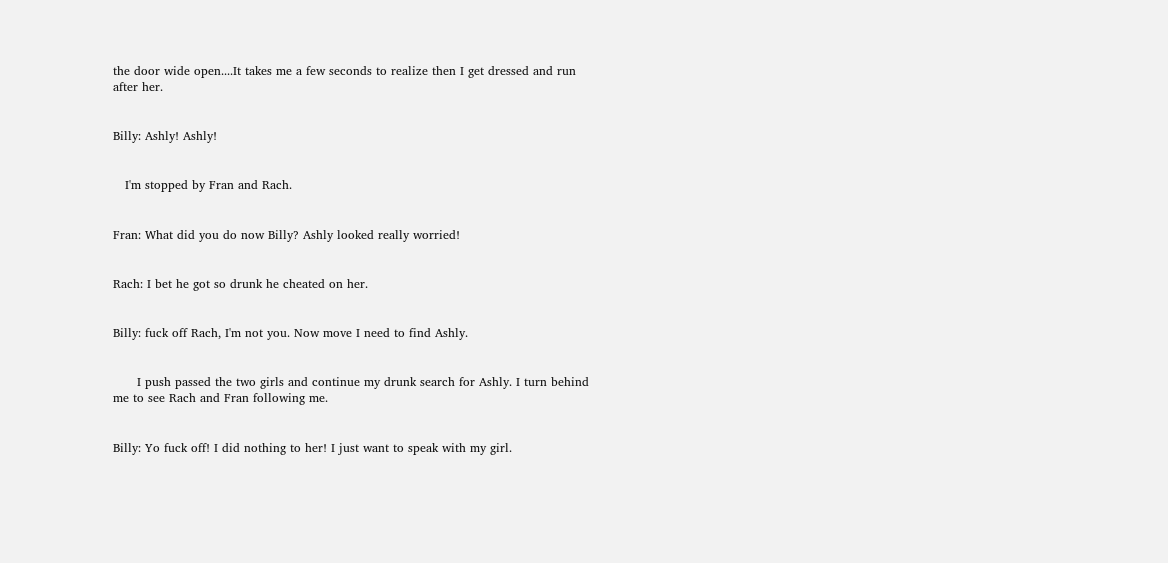the door wide open....It takes me a few seconds to realize then I get dressed and run after her.


Billy: Ashly! Ashly!


   I'm stopped by Fran and Rach.


Fran: What did you do now Billy? Ashly looked really worried!


Rach: I bet he got so drunk he cheated on her.


Billy: fuck off Rach, I'm not you. Now move I need to find Ashly.


      I push passed the two girls and continue my drunk search for Ashly. I turn behind me to see Rach and Fran following me.


Billy: Yo fuck off! I did nothing to her! I just want to speak with my girl.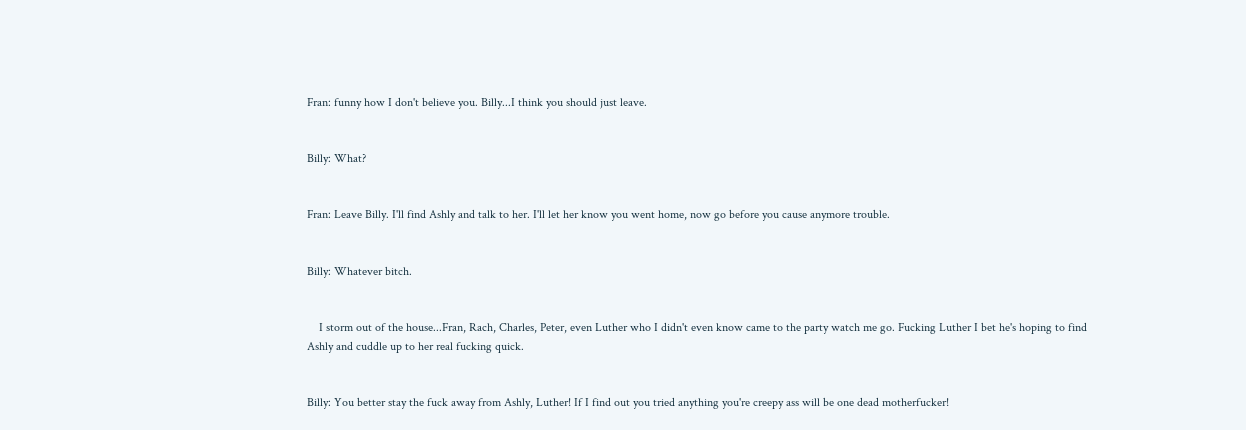Fran: funny how I don't believe you. Billy...I think you should just leave.


Billy: What?


Fran: Leave Billy. I'll find Ashly and talk to her. I'll let her know you went home, now go before you cause anymore trouble.


Billy: Whatever bitch.


    I storm out of the house...Fran, Rach, Charles, Peter, even Luther who I didn't even know came to the party watch me go. Fucking Luther I bet he's hoping to find Ashly and cuddle up to her real fucking quick.


Billy: You better stay the fuck away from Ashly, Luther! If I find out you tried anything you're creepy ass will be one dead motherfucker!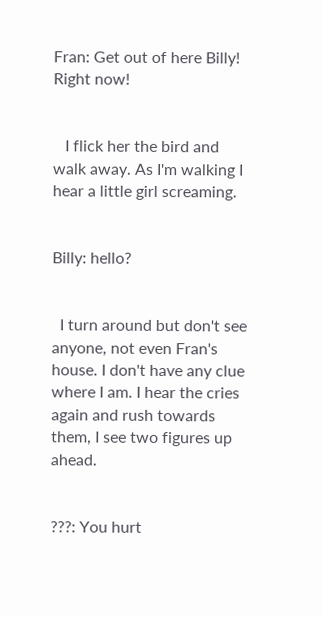Fran: Get out of here Billy! Right now!


   I flick her the bird and walk away. As I'm walking I hear a little girl screaming.


Billy: hello?


  I turn around but don't see anyone, not even Fran's house. I don't have any clue where I am. I hear the cries again and rush towards them, I see two figures up ahead.


???: You hurt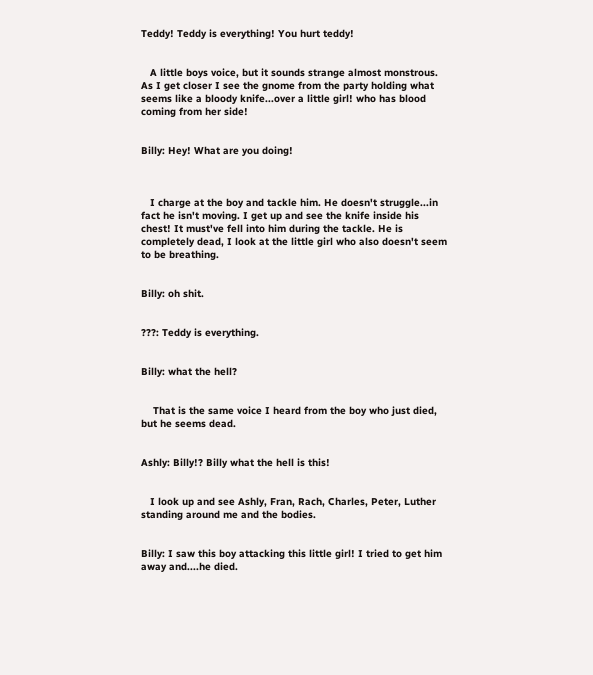Teddy! Teddy is everything! You hurt teddy!


   A little boys voice, but it sounds strange almost monstrous. As I get closer I see the gnome from the party holding what seems like a bloody knife...over a little girl! who has blood coming from her side!


Billy: Hey! What are you doing!



   I charge at the boy and tackle him. He doesn't struggle...in fact he isn't moving. I get up and see the knife inside his chest! It must've fell into him during the tackle. He is completely dead, I look at the little girl who also doesn't seem to be breathing.


Billy: oh shit.


???: Teddy is everything.


Billy: what the hell?


    That is the same voice I heard from the boy who just died, but he seems dead.


Ashly: Billy!? Billy what the hell is this!


   I look up and see Ashly, Fran, Rach, Charles, Peter, Luther standing around me and the bodies.


Billy: I saw this boy attacking this little girl! I tried to get him away and....he died.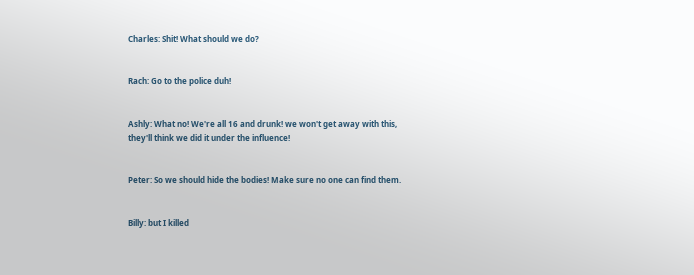Charles: Shit! What should we do?


Rach: Go to the police duh!


Ashly: What no! We're all 16 and drunk! we won't get away with this, they'll think we did it under the influence!


Peter: So we should hide the bodies! Make sure no one can find them.


Billy: but I killed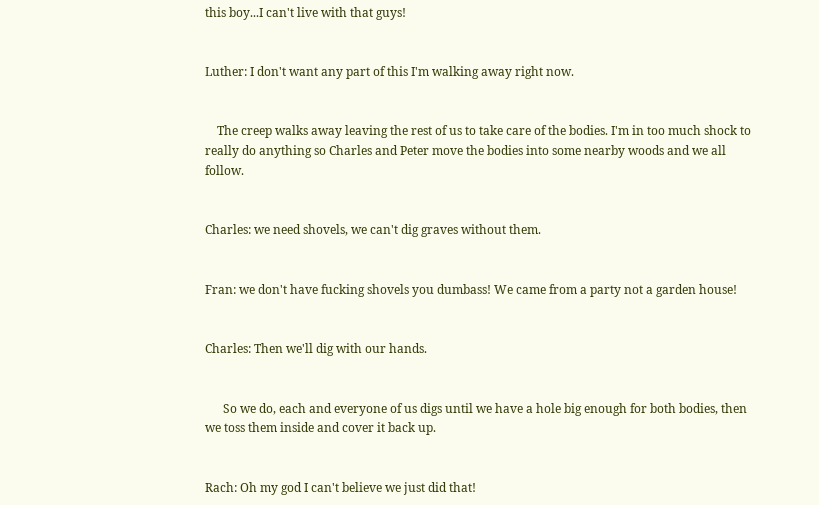this boy...I can't live with that guys!


Luther: I don't want any part of this I'm walking away right now.


    The creep walks away leaving the rest of us to take care of the bodies. I'm in too much shock to really do anything so Charles and Peter move the bodies into some nearby woods and we all follow.


Charles: we need shovels, we can't dig graves without them.


Fran: we don't have fucking shovels you dumbass! We came from a party not a garden house!


Charles: Then we'll dig with our hands.


      So we do, each and everyone of us digs until we have a hole big enough for both bodies, then we toss them inside and cover it back up.


Rach: Oh my god I can't believe we just did that!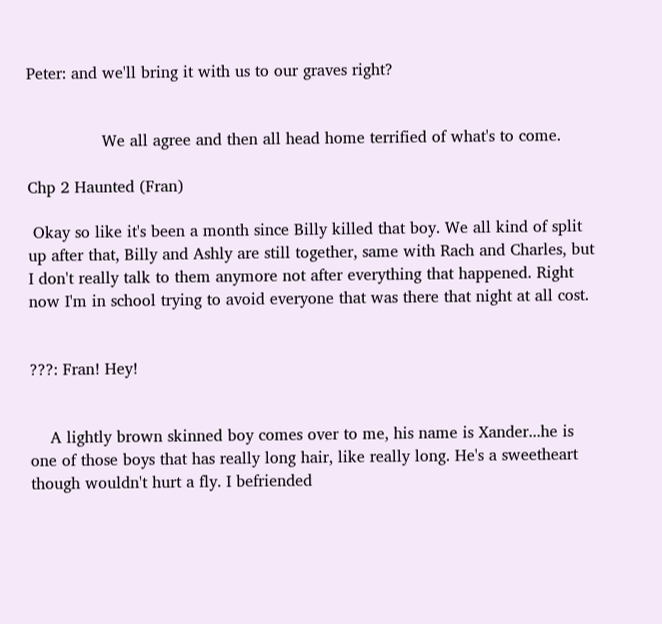Peter: and we'll bring it with us to our graves right?


               We all agree and then all head home terrified of what's to come.

Chp 2 Haunted (Fran)

 Okay so like it's been a month since Billy killed that boy. We all kind of split up after that, Billy and Ashly are still together, same with Rach and Charles, but I don't really talk to them anymore not after everything that happened. Right now I'm in school trying to avoid everyone that was there that night at all cost.


???: Fran! Hey!


    A lightly brown skinned boy comes over to me, his name is Xander...he is one of those boys that has really long hair, like really long. He's a sweetheart though wouldn't hurt a fly. I befriended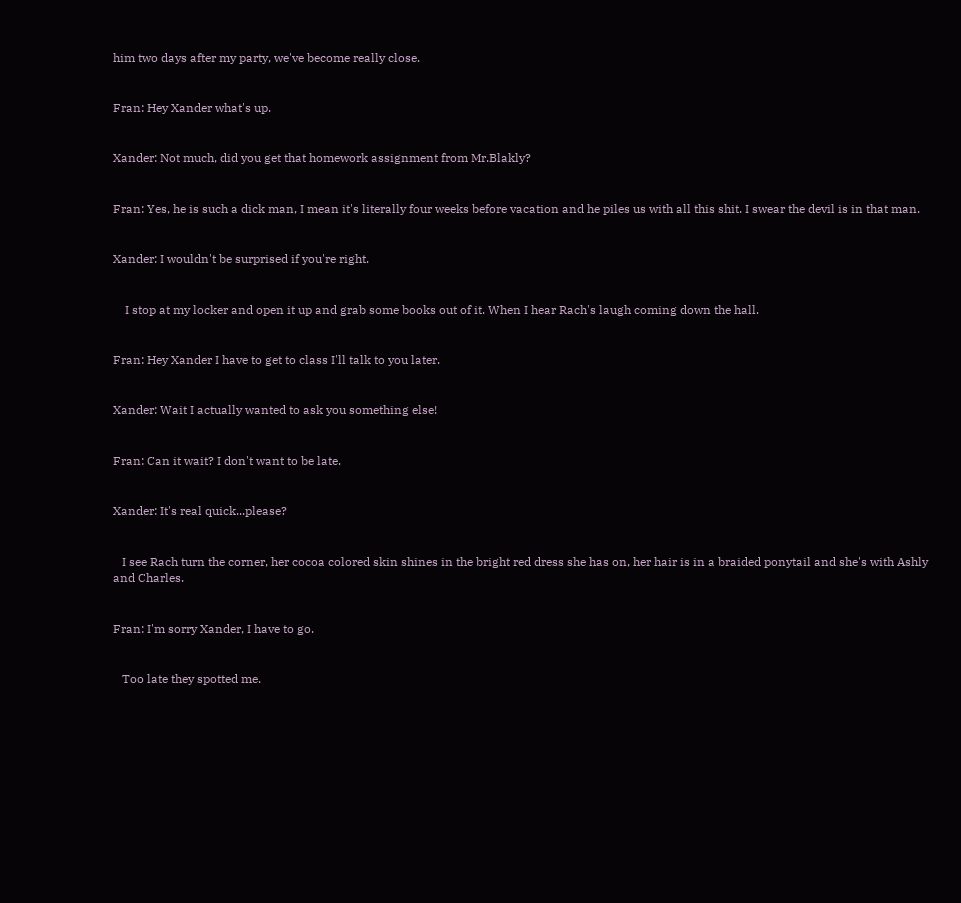him two days after my party, we've become really close.


Fran: Hey Xander what's up.


Xander: Not much, did you get that homework assignment from Mr.Blakly?


Fran: Yes, he is such a dick man, I mean it's literally four weeks before vacation and he piles us with all this shit. I swear the devil is in that man.


Xander: I wouldn't be surprised if you're right.


    I stop at my locker and open it up and grab some books out of it. When I hear Rach's laugh coming down the hall.


Fran: Hey Xander I have to get to class I'll talk to you later.


Xander: Wait I actually wanted to ask you something else!


Fran: Can it wait? I don't want to be late.


Xander: It's real quick...please?


   I see Rach turn the corner, her cocoa colored skin shines in the bright red dress she has on, her hair is in a braided ponytail and she's with Ashly and Charles.


Fran: I'm sorry Xander, I have to go.


   Too late they spotted me.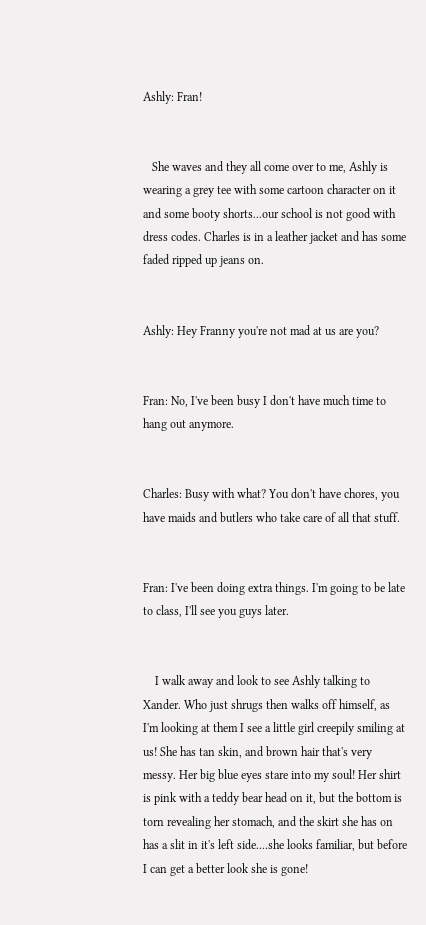Ashly: Fran!


   She waves and they all come over to me, Ashly is wearing a grey tee with some cartoon character on it and some booty shorts...our school is not good with dress codes. Charles is in a leather jacket and has some faded ripped up jeans on.


Ashly: Hey Franny you're not mad at us are you?


Fran: No, I've been busy I don't have much time to hang out anymore.


Charles: Busy with what? You don't have chores, you have maids and butlers who take care of all that stuff.


Fran: I've been doing extra things. I'm going to be late to class, I'll see you guys later.


    I walk away and look to see Ashly talking to Xander. Who just shrugs then walks off himself, as I'm looking at them I see a little girl creepily smiling at us! She has tan skin, and brown hair that's very messy. Her big blue eyes stare into my soul! Her shirt is pink with a teddy bear head on it, but the bottom is torn revealing her stomach, and the skirt she has on has a slit in it's left side....she looks familiar, but before I can get a better look she is gone!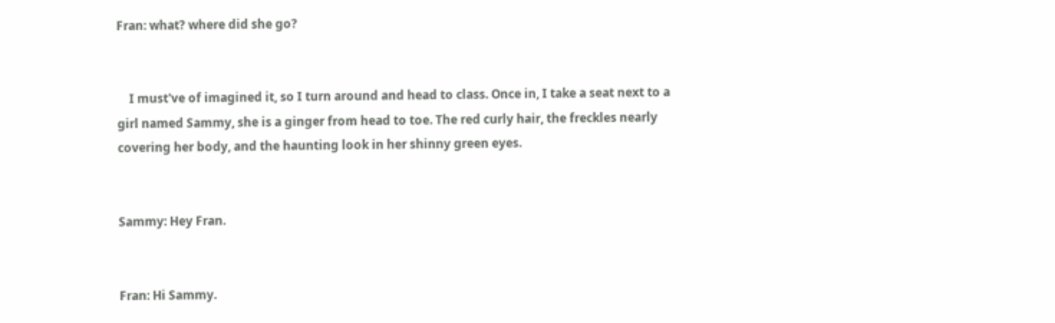Fran: what? where did she go?


    I must've of imagined it, so I turn around and head to class. Once in, I take a seat next to a girl named Sammy, she is a ginger from head to toe. The red curly hair, the freckles nearly covering her body, and the haunting look in her shinny green eyes.


Sammy: Hey Fran.


Fran: Hi Sammy.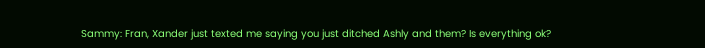Sammy: Fran, Xander just texted me saying you just ditched Ashly and them? Is everything ok?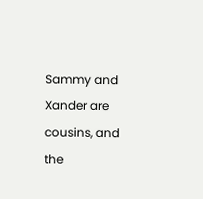Sammy and Xander are cousins, and the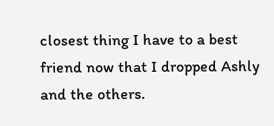closest thing I have to a best friend now that I dropped Ashly and the others.